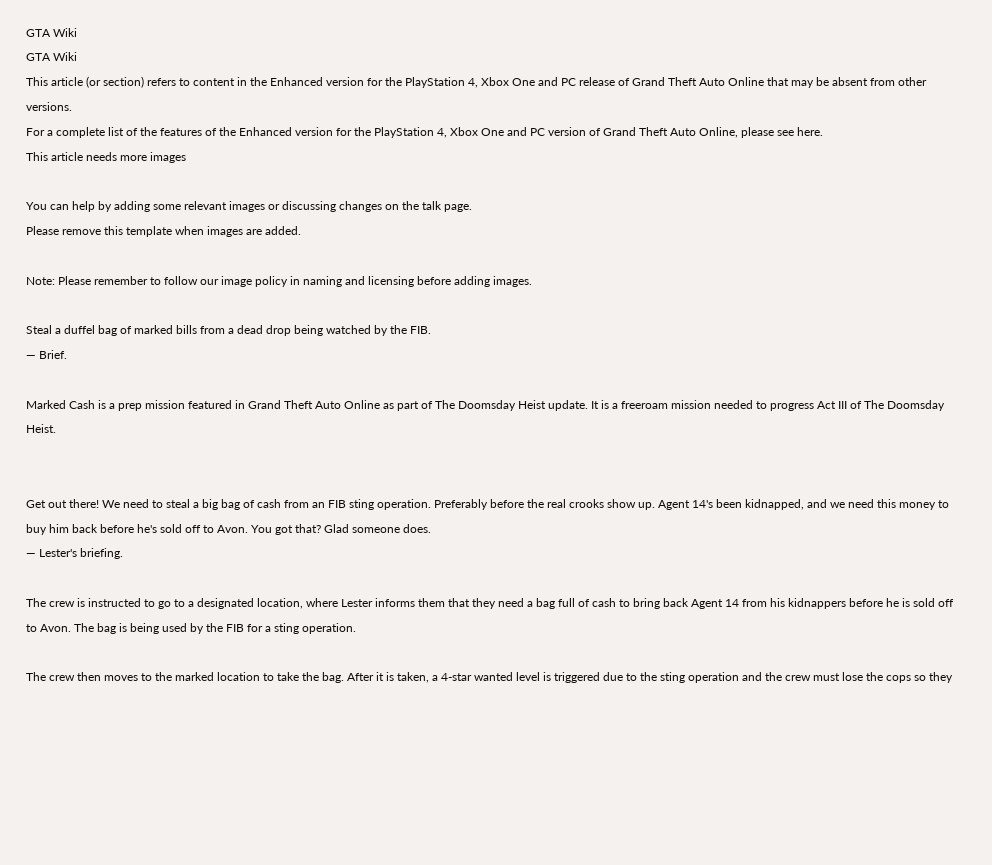GTA Wiki
GTA Wiki
This article (or section) refers to content in the Enhanced version for the PlayStation 4, Xbox One and PC release of Grand Theft Auto Online that may be absent from other versions.
For a complete list of the features of the Enhanced version for the PlayStation 4, Xbox One and PC version of Grand Theft Auto Online, please see here.
This article needs more images

You can help by adding some relevant images or discussing changes on the talk page.
Please remove this template when images are added.

Note: Please remember to follow our image policy in naming and licensing before adding images.

Steal a duffel bag of marked bills from a dead drop being watched by the FIB.
— Brief.

Marked Cash is a prep mission featured in Grand Theft Auto Online as part of The Doomsday Heist update. It is a freeroam mission needed to progress Act III of The Doomsday Heist.


Get out there! We need to steal a big bag of cash from an FIB sting operation. Preferably before the real crooks show up. Agent 14's been kidnapped, and we need this money to buy him back before he's sold off to Avon. You got that? Glad someone does.
— Lester's briefing.

The crew is instructed to go to a designated location, where Lester informs them that they need a bag full of cash to bring back Agent 14 from his kidnappers before he is sold off to Avon. The bag is being used by the FIB for a sting operation.

The crew then moves to the marked location to take the bag. After it is taken, a 4-star wanted level is triggered due to the sting operation and the crew must lose the cops so they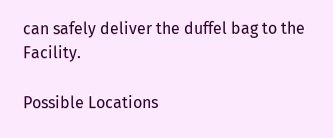can safely deliver the duffel bag to the Facility.

Possible Locations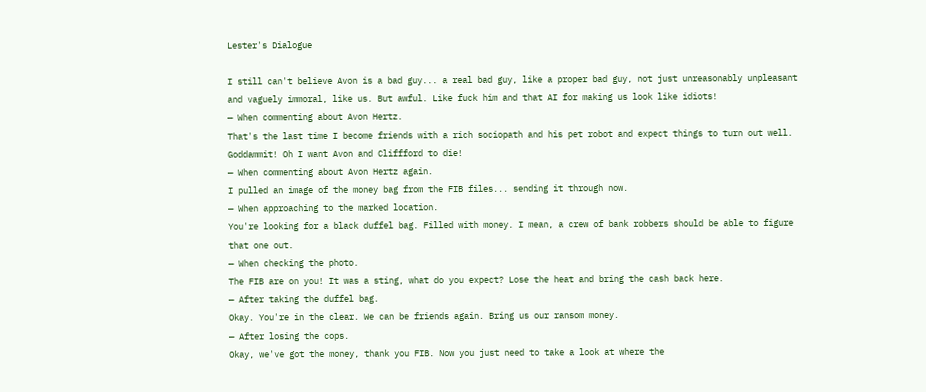Lester's Dialogue

I still can't believe Avon is a bad guy... a real bad guy, like a proper bad guy, not just unreasonably unpleasant and vaguely immoral, like us. But awful. Like fuck him and that AI for making us look like idiots!
— When commenting about Avon Hertz.
That's the last time I become friends with a rich sociopath and his pet robot and expect things to turn out well. Goddammit! Oh I want Avon and Cliffford to die!
— When commenting about Avon Hertz again.
I pulled an image of the money bag from the FIB files... sending it through now.
— When approaching to the marked location.
You're looking for a black duffel bag. Filled with money. I mean, a crew of bank robbers should be able to figure that one out.
— When checking the photo.
The FIB are on you! It was a sting, what do you expect? Lose the heat and bring the cash back here.
— After taking the duffel bag.
Okay. You're in the clear. We can be friends again. Bring us our ransom money.
— After losing the cops.
Okay, we've got the money, thank you FIB. Now you just need to take a look at where the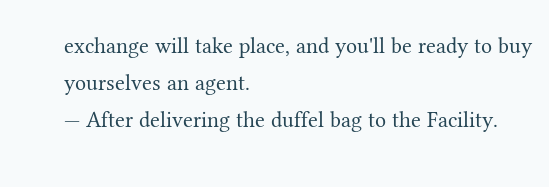exchange will take place, and you'll be ready to buy yourselves an agent.
— After delivering the duffel bag to the Facility.